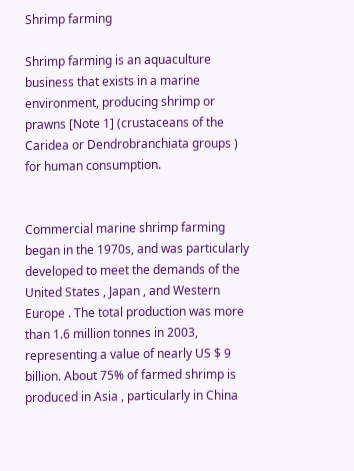Shrimp farming

Shrimp farming is an aquaculture business that exists in a marine environment, producing shrimp or prawns [Note 1] (crustaceans of the Caridea or Dendrobranchiata groups ) for human consumption.


Commercial marine shrimp farming began in the 1970s, and was particularly developed to meet the demands of the United States , Japan , and Western Europe . The total production was more than 1.6 million tonnes in 2003, representing a value of nearly US $ 9 billion. About 75% of farmed shrimp is produced in Asia , particularly in China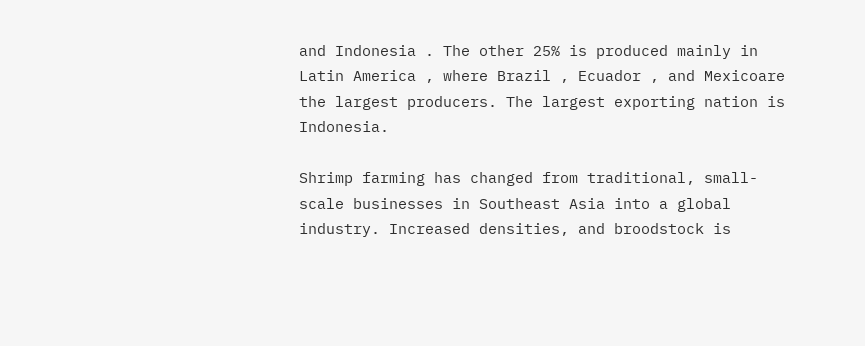and Indonesia . The other 25% is produced mainly in Latin America , where Brazil , Ecuador , and Mexicoare the largest producers. The largest exporting nation is Indonesia.

Shrimp farming has changed from traditional, small-scale businesses in Southeast Asia into a global industry. Increased densities, and broodstock is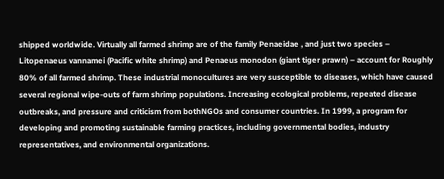shipped worldwide. Virtually all farmed shrimp are of the family Penaeidae , and just two species – Litopenaeus vannamei (Pacific white shrimp) and Penaeus monodon (giant tiger prawn) – account for Roughly 80% of all farmed shrimp. These industrial monocultures are very susceptible to diseases, which have caused several regional wipe-outs of farm shrimp populations. Increasing ecological problems, repeated disease outbreaks, and pressure and criticism from bothNGOs and consumer countries. In 1999, a program for developing and promoting sustainable farming practices, including governmental bodies, industry representatives, and environmental organizations.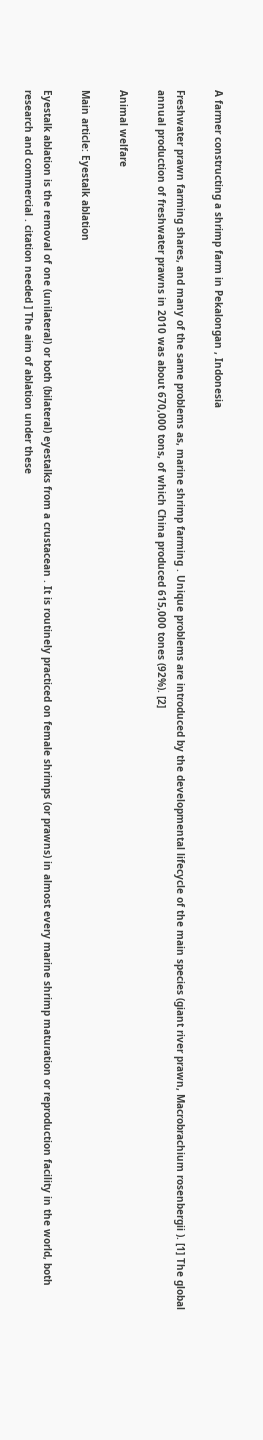A farmer constructing a shrimp farm in Pekalongan , Indonesia

Freshwater prawn farming shares, and many of the same problems as, marine shrimp farming . Unique problems are introduced by the developmental lifecycle of the main species (giant river prawn, Macrobrachium rosenbergii ). [1] The global annual production of freshwater prawns in 2010 was about 670,000 tons, of which China produced 615,000 tones (92%). [2]

Animal welfare

Main article: Eyestalk ablation

Eyestalk ablation is the removal of one (unilateral) or both (bilateral) eyestalks from a crustacean . It is routinely practiced on female shrimps (or prawns) in almost every marine shrimp maturation or reproduction facility in the world, both research and commercial . citation needed ] The aim of ablation under these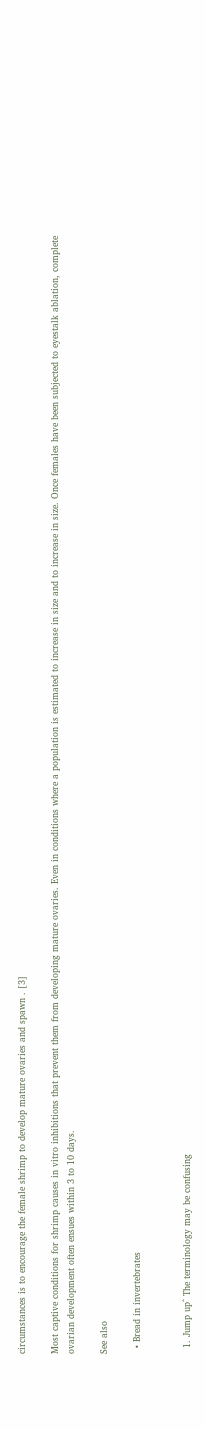circumstances is to encourage the female shrimp to develop mature ovaries and spawn . [3]

Most captive conditions for shrimp causes in vitro inhibitions that prevent them from developing mature ovaries. Even in conditions where a population is estimated to increase in size and to increase in size. Once females have been subjected to eyestalk ablation, complete ovarian development often ensues within 3 to 10 days.

See also

  • Bread in invertebrates


  1. Jump up^ The terminology may be confusing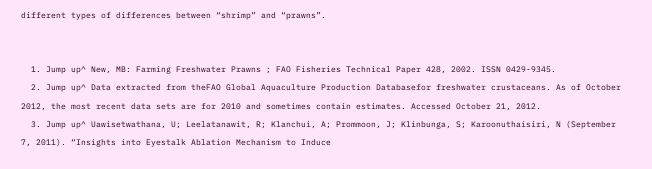different types of differences between “shrimp” and “prawns”.


  1. Jump up^ New, MB: Farming Freshwater Prawns ; FAO Fisheries Technical Paper 428, 2002. ISSN 0429-9345.
  2. Jump up^ Data extracted from theFAO Global Aquaculture Production Databasefor freshwater crustaceans. As of October 2012, the most recent data sets are for 2010 and sometimes contain estimates. Accessed October 21, 2012.
  3. Jump up^ Uawisetwathana, U; Leelatanawit, R; Klanchui, A; Prommoon, J; Klinbunga, S; Karoonuthaisiri, N (September 7, 2011). “Insights into Eyestalk Ablation Mechanism to Induce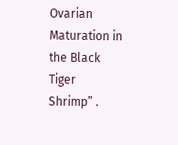Ovarian Maturation in the Black Tiger Shrimp” .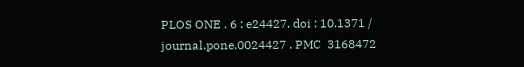PLOS ONE . 6 : e24427. doi : 10.1371 / journal.pone.0024427 . PMC  3168472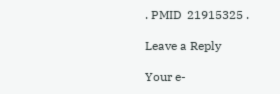. PMID  21915325 .

Leave a Reply

Your e-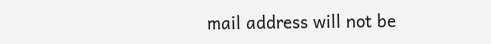mail address will not be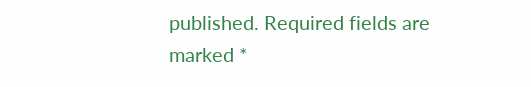published. Required fields are marked *